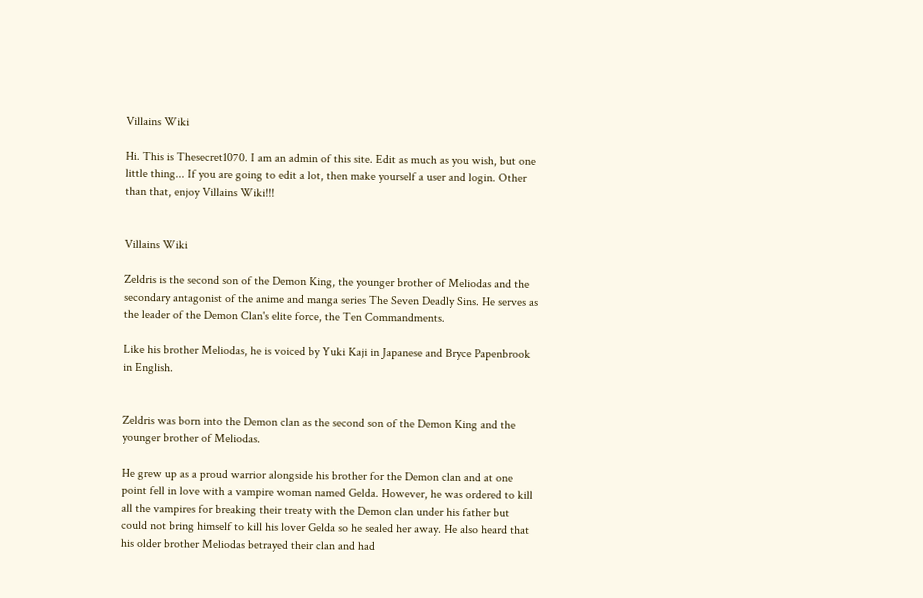Villains Wiki

Hi. This is Thesecret1070. I am an admin of this site. Edit as much as you wish, but one little thing... If you are going to edit a lot, then make yourself a user and login. Other than that, enjoy Villains Wiki!!!


Villains Wiki

Zeldris is the second son of the Demon King, the younger brother of Meliodas and the secondary antagonist of the anime and manga series The Seven Deadly Sins. He serves as the leader of the Demon Clan's elite force, the Ten Commandments.

Like his brother Meliodas, he is voiced by Yuki Kaji in Japanese and Bryce Papenbrook in English.


Zeldris was born into the Demon clan as the second son of the Demon King and the younger brother of Meliodas.

He grew up as a proud warrior alongside his brother for the Demon clan and at one point fell in love with a vampire woman named Gelda. However, he was ordered to kill all the vampires for breaking their treaty with the Demon clan under his father but could not bring himself to kill his lover Gelda so he sealed her away. He also heard that his older brother Meliodas betrayed their clan and had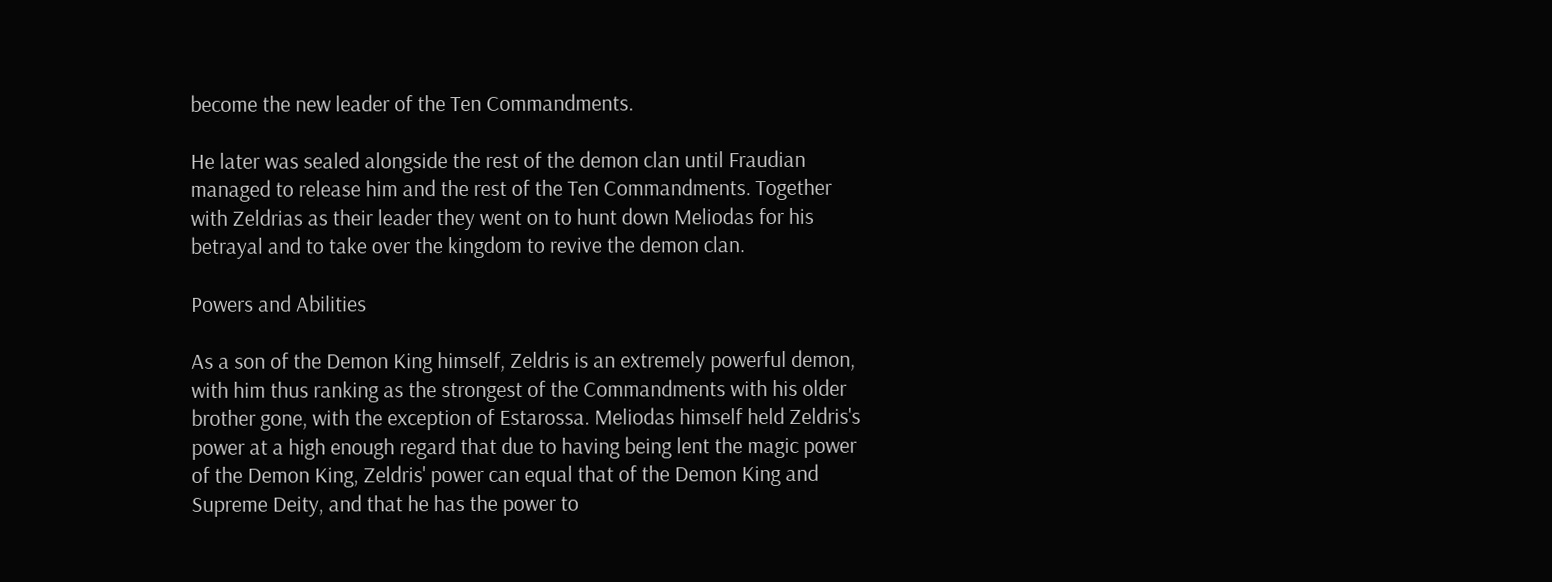become the new leader of the Ten Commandments.

He later was sealed alongside the rest of the demon clan until Fraudian managed to release him and the rest of the Ten Commandments. Together with Zeldrias as their leader they went on to hunt down Meliodas for his betrayal and to take over the kingdom to revive the demon clan.

Powers and Abilities

As a son of the Demon King himself, Zeldris is an extremely powerful demon, with him thus ranking as the strongest of the Commandments with his older brother gone, with the exception of Estarossa. Meliodas himself held Zeldris's power at a high enough regard that due to having being lent the magic power of the Demon King, Zeldris' power can equal that of the Demon King and Supreme Deity, and that he has the power to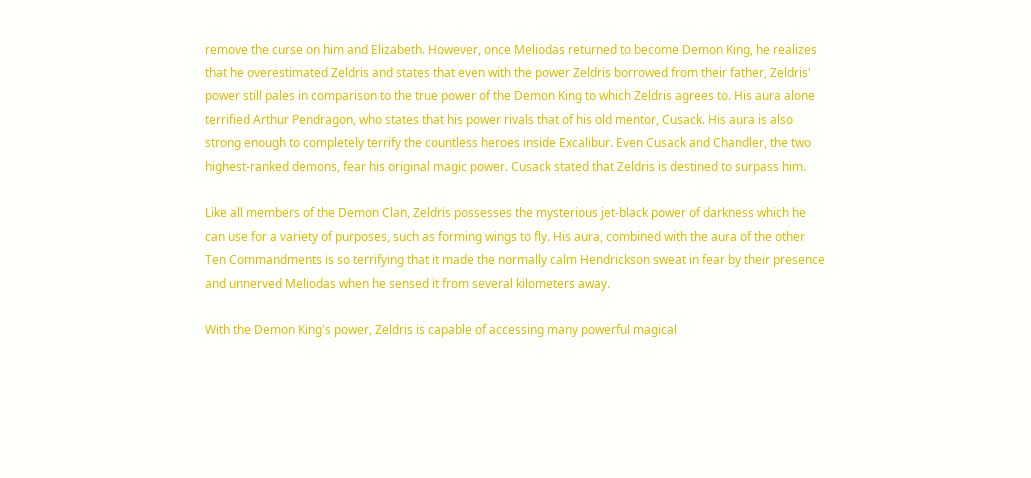remove the curse on him and Elizabeth. However, once Meliodas returned to become Demon King, he realizes that he overestimated Zeldris and states that even with the power Zeldris borrowed from their father, Zeldris' power still pales in comparison to the true power of the Demon King to which Zeldris agrees to. His aura alone terrified Arthur Pendragon, who states that his power rivals that of his old mentor, Cusack. His aura is also strong enough to completely terrify the countless heroes inside Excalibur. Even Cusack and Chandler, the two highest-ranked demons, fear his original magic power. Cusack stated that Zeldris is destined to surpass him.

Like all members of the Demon Clan, Zeldris possesses the mysterious jet-black power of darkness which he can use for a variety of purposes, such as forming wings to fly. His aura, combined with the aura of the other Ten Commandments is so terrifying that it made the normally calm Hendrickson sweat in fear by their presence and unnerved Meliodas when he sensed it from several kilometers away.

With the Demon King's power, Zeldris is capable of accessing many powerful magical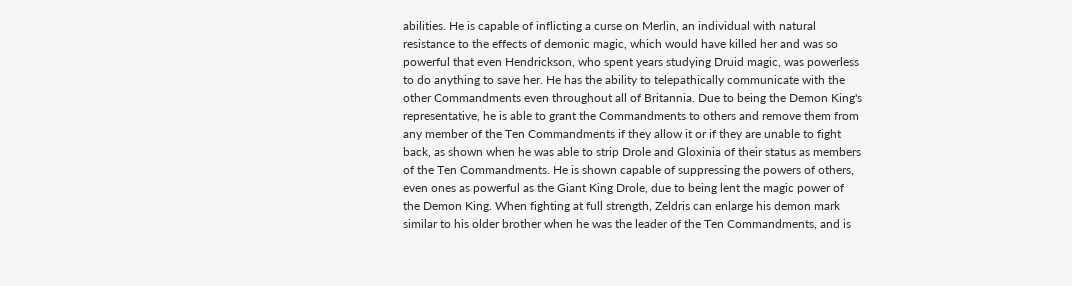abilities. He is capable of inflicting a curse on Merlin, an individual with natural resistance to the effects of demonic magic, which would have killed her and was so powerful that even Hendrickson, who spent years studying Druid magic, was powerless to do anything to save her. He has the ability to telepathically communicate with the other Commandments even throughout all of Britannia. Due to being the Demon King's representative, he is able to grant the Commandments to others and remove them from any member of the Ten Commandments if they allow it or if they are unable to fight back, as shown when he was able to strip Drole and Gloxinia of their status as members of the Ten Commandments. He is shown capable of suppressing the powers of others, even ones as powerful as the Giant King Drole, due to being lent the magic power of the Demon King. When fighting at full strength, Zeldris can enlarge his demon mark similar to his older brother when he was the leader of the Ten Commandments, and is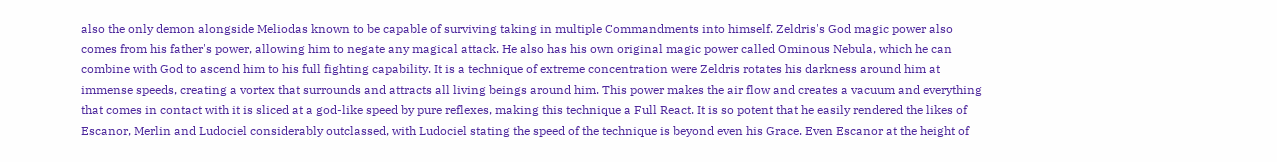also the only demon alongside Meliodas known to be capable of surviving taking in multiple Commandments into himself. Zeldris's God magic power also comes from his father's power, allowing him to negate any magical attack. He also has his own original magic power called Ominous Nebula, which he can combine with God to ascend him to his full fighting capability. It is a technique of extreme concentration were Zeldris rotates his darkness around him at immense speeds, creating a vortex that surrounds and attracts all living beings around him. This power makes the air flow and creates a vacuum and everything that comes in contact with it is sliced at a god-like speed by pure reflexes, making this technique a Full React. It is so potent that he easily rendered the likes of Escanor, Merlin and Ludociel considerably outclassed, with Ludociel stating the speed of the technique is beyond even his Grace. Even Escanor at the height of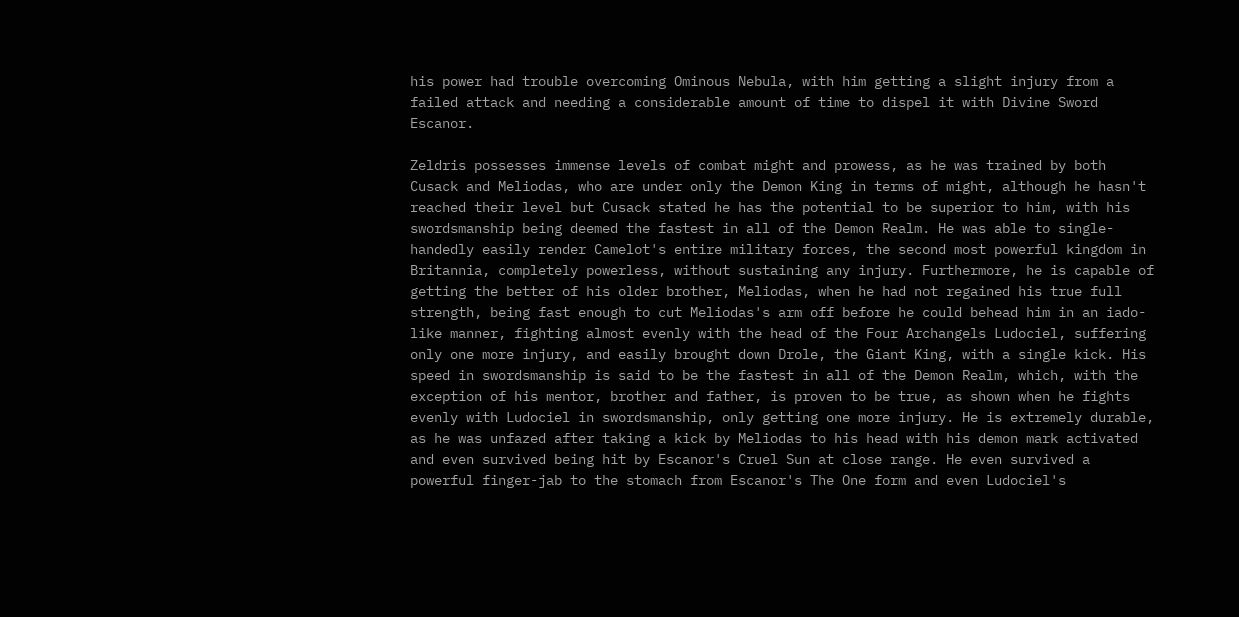his power had trouble overcoming Ominous Nebula, with him getting a slight injury from a failed attack and needing a considerable amount of time to dispel it with Divine Sword Escanor.

Zeldris possesses immense levels of combat might and prowess, as he was trained by both Cusack and Meliodas, who are under only the Demon King in terms of might, although he hasn't reached their level but Cusack stated he has the potential to be superior to him, with his swordsmanship being deemed the fastest in all of the Demon Realm. He was able to single-handedly easily render Camelot's entire military forces, the second most powerful kingdom in Britannia, completely powerless, without sustaining any injury. Furthermore, he is capable of getting the better of his older brother, Meliodas, when he had not regained his true full strength, being fast enough to cut Meliodas's arm off before he could behead him in an iado-like manner, fighting almost evenly with the head of the Four Archangels Ludociel, suffering only one more injury, and easily brought down Drole, the Giant King, with a single kick. His speed in swordsmanship is said to be the fastest in all of the Demon Realm, which, with the exception of his mentor, brother and father, is proven to be true, as shown when he fights evenly with Ludociel in swordsmanship, only getting one more injury. He is extremely durable, as he was unfazed after taking a kick by Meliodas to his head with his demon mark activated and even survived being hit by Escanor's Cruel Sun at close range. He even survived a powerful finger-jab to the stomach from Escanor's The One form and even Ludociel's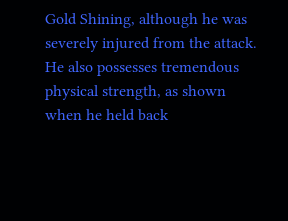Gold Shining, although he was severely injured from the attack. He also possesses tremendous physical strength, as shown when he held back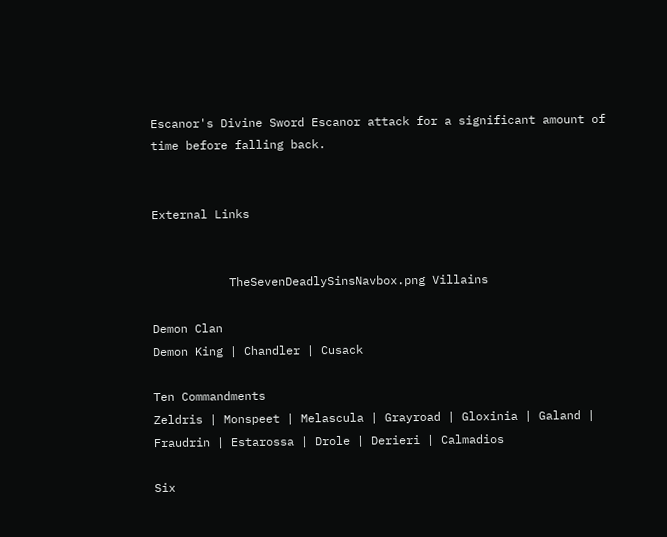Escanor's Divine Sword Escanor attack for a significant amount of time before falling back.


External Links


           TheSevenDeadlySinsNavbox.png Villains

Demon Clan
Demon King | Chandler | Cusack

Ten Commandments
Zeldris | Monspeet | Melascula | Grayroad | Gloxinia | Galand | Fraudrin | Estarossa | Drole | Derieri | Calmadios

Six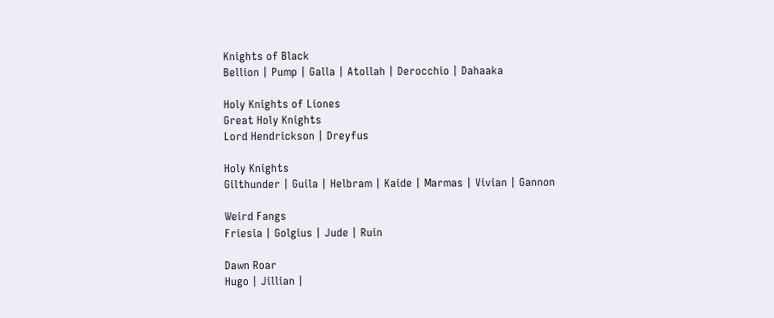Knights of Black
Bellion | Pump | Galla | Atollah | Derocchio | Dahaaka

Holy Knights of Liones
Great Holy Knights
Lord Hendrickson | Dreyfus

Holy Knights
Gilthunder | Guila | Helbram | Kaide | Marmas | Vivian | Gannon

Weird Fangs
Friesia | Golgius | Jude | Ruin

Dawn Roar
Hugo | Jillian |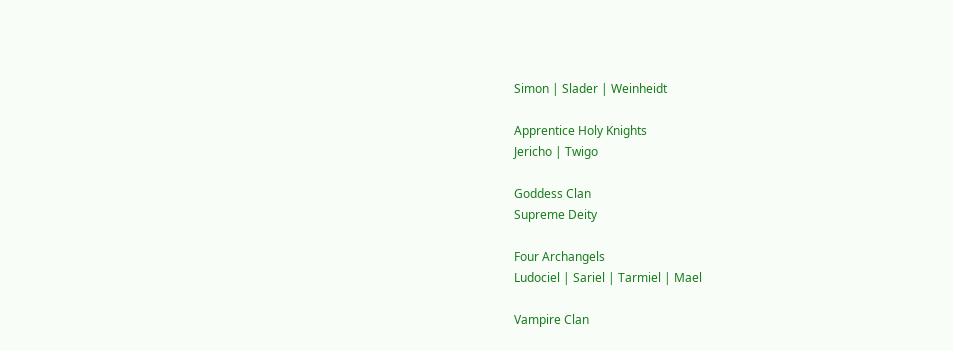Simon | Slader | Weinheidt

Apprentice Holy Knights
Jericho | Twigo

Goddess Clan
Supreme Deity

Four Archangels
Ludociel | Sariel | Tarmiel | Mael

Vampire Clan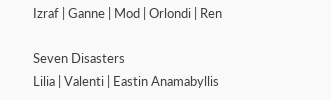Izraf | Ganne | Mod | Orlondi | Ren

Seven Disasters
Lilia | Valenti | Eastin Anamabyllis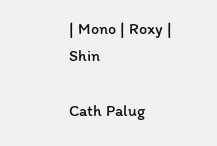| Mono | Roxy | Shin

Cath Palug